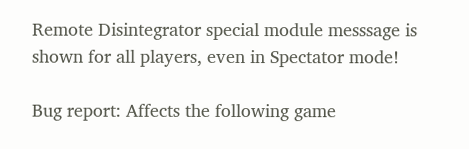Remote Disintegrator special module messsage is shown for all players, even in Spectator mode!

Bug report: Affects the following game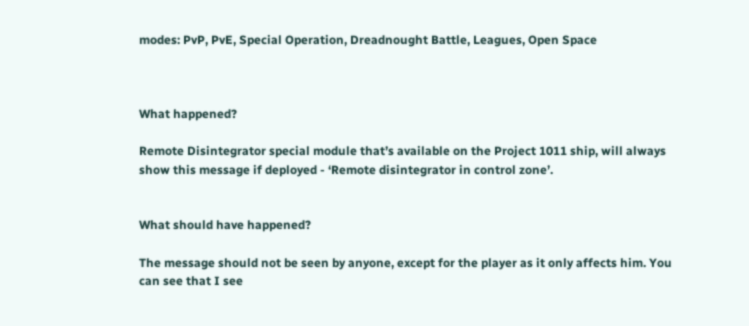modes: PvP, PvE, Special Operation, Dreadnought Battle, Leagues, Open Space



What happened?

Remote Disintegrator special module that’s available on the Project 1011 ship, will always show this message if deployed - ‘Remote disintegrator in control zone’.


What should have happened?

The message should not be seen by anyone, except for the player as it only affects him. You can see that I see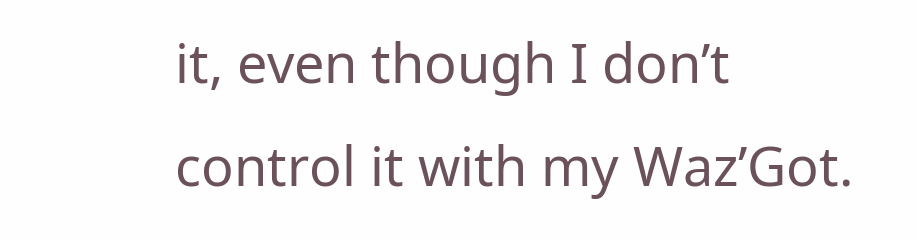it, even though I don’t control it with my Waz’Got.